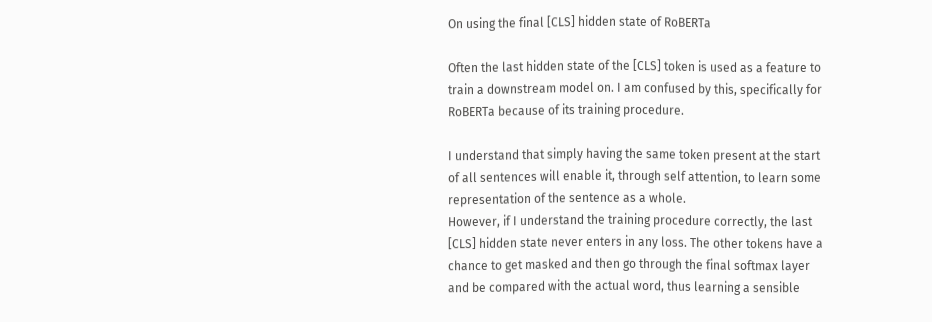On using the final [CLS] hidden state of RoBERTa

Often the last hidden state of the [CLS] token is used as a feature to train a downstream model on. I am confused by this, specifically for RoBERTa because of its training procedure.

I understand that simply having the same token present at the start of all sentences will enable it, through self attention, to learn some representation of the sentence as a whole.
However, if I understand the training procedure correctly, the last [CLS] hidden state never enters in any loss. The other tokens have a chance to get masked and then go through the final softmax layer and be compared with the actual word, thus learning a sensible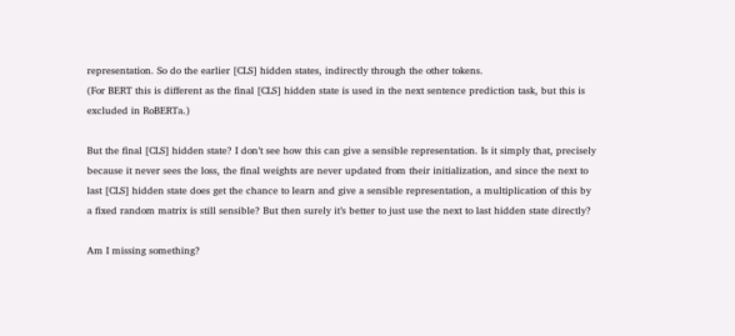representation. So do the earlier [CLS] hidden states, indirectly through the other tokens.
(For BERT this is different as the final [CLS] hidden state is used in the next sentence prediction task, but this is excluded in RoBERTa.)

But the final [CLS] hidden state? I don’t see how this can give a sensible representation. Is it simply that, precisely because it never sees the loss, the final weights are never updated from their initialization, and since the next to last [CLS] hidden state does get the chance to learn and give a sensible representation, a multiplication of this by a fixed random matrix is still sensible? But then surely it’s better to just use the next to last hidden state directly?

Am I missing something?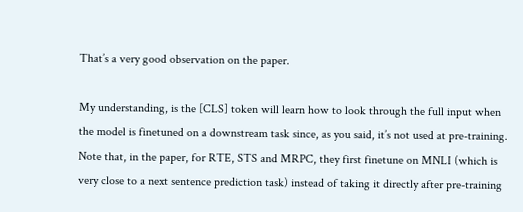That’s a very good observation on the paper.

My understanding, is the [CLS] token will learn how to look through the full input when the model is finetuned on a downstream task since, as you said, it’s not used at pre-training. Note that, in the paper, for RTE, STS and MRPC, they first finetune on MNLI (which is very close to a next sentence prediction task) instead of taking it directly after pre-training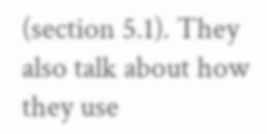(section 5.1). They also talk about how they use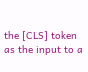the [CLS] token as the input to a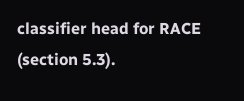classifier head for RACE (section 5.3).